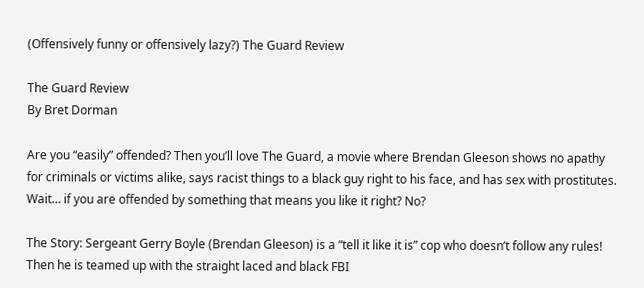(Offensively funny or offensively lazy?) The Guard Review

The Guard Review
By Bret Dorman

Are you “easily” offended? Then you’ll love The Guard, a movie where Brendan Gleeson shows no apathy for criminals or victims alike, says racist things to a black guy right to his face, and has sex with prostitutes. Wait… if you are offended by something that means you like it right? No?

The Story: Sergeant Gerry Boyle (Brendan Gleeson) is a “tell it like it is” cop who doesn’t follow any rules! Then he is teamed up with the straight laced and black FBI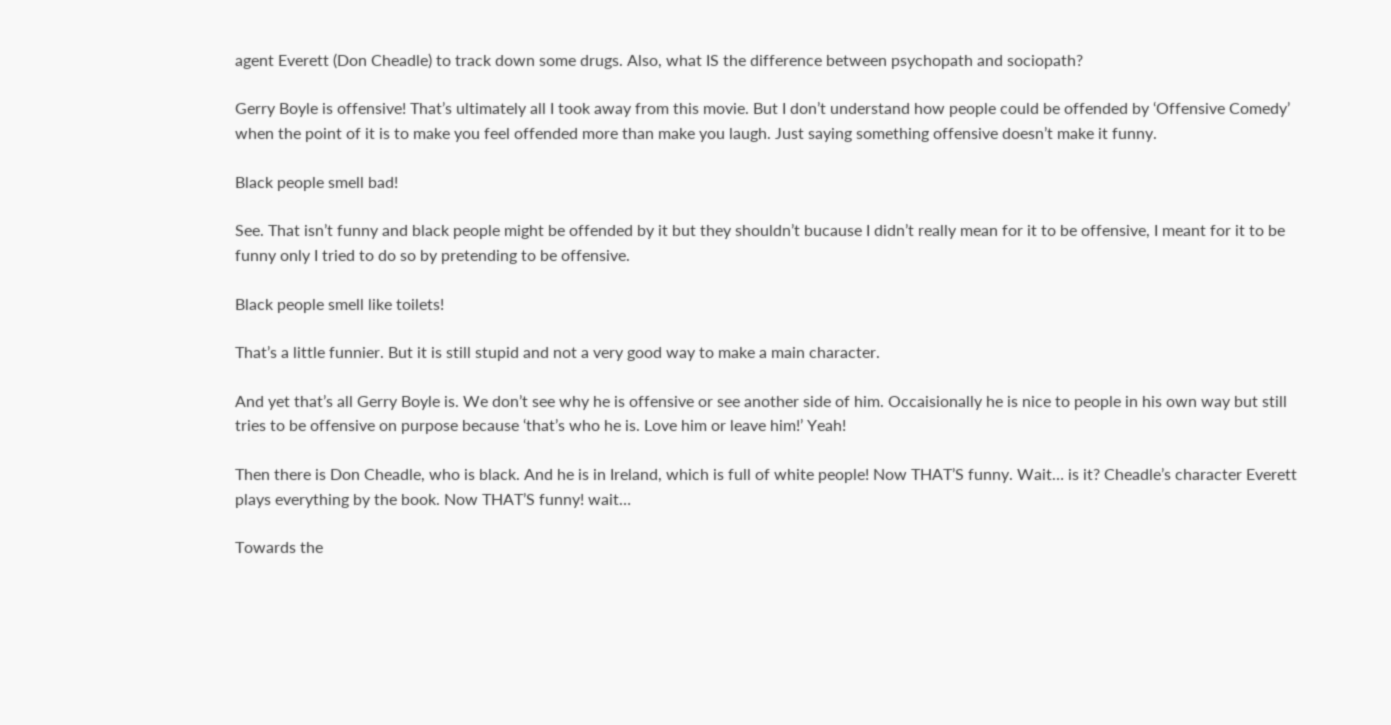agent Everett (Don Cheadle) to track down some drugs. Also, what IS the difference between psychopath and sociopath?

Gerry Boyle is offensive! That’s ultimately all I took away from this movie. But I don’t understand how people could be offended by ‘Offensive Comedy’ when the point of it is to make you feel offended more than make you laugh. Just saying something offensive doesn’t make it funny.

Black people smell bad!

See. That isn’t funny and black people might be offended by it but they shouldn’t bucause I didn’t really mean for it to be offensive, I meant for it to be funny only I tried to do so by pretending to be offensive.

Black people smell like toilets!

That’s a little funnier. But it is still stupid and not a very good way to make a main character.

And yet that’s all Gerry Boyle is. We don’t see why he is offensive or see another side of him. Occaisionally he is nice to people in his own way but still tries to be offensive on purpose because ‘that’s who he is. Love him or leave him!’ Yeah!

Then there is Don Cheadle, who is black. And he is in Ireland, which is full of white people! Now THAT’S funny. Wait… is it? Cheadle’s character Everett plays everything by the book. Now THAT’S funny! wait…

Towards the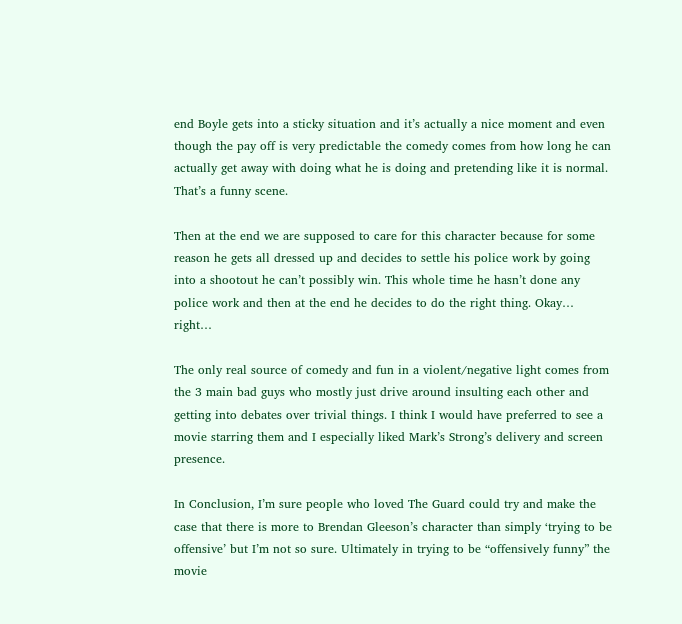end Boyle gets into a sticky situation and it’s actually a nice moment and even though the pay off is very predictable the comedy comes from how long he can actually get away with doing what he is doing and pretending like it is normal. That’s a funny scene.

Then at the end we are supposed to care for this character because for some reason he gets all dressed up and decides to settle his police work by going into a shootout he can’t possibly win. This whole time he hasn’t done any police work and then at the end he decides to do the right thing. Okay… right…

The only real source of comedy and fun in a violent/negative light comes from the 3 main bad guys who mostly just drive around insulting each other and getting into debates over trivial things. I think I would have preferred to see a movie starring them and I especially liked Mark’s Strong’s delivery and screen presence.

In Conclusion, I’m sure people who loved The Guard could try and make the case that there is more to Brendan Gleeson’s character than simply ‘trying to be offensive’ but I’m not so sure. Ultimately in trying to be “offensively funny” the movie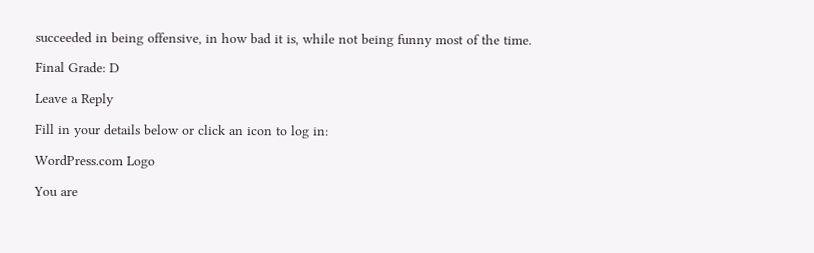succeeded in being offensive, in how bad it is, while not being funny most of the time.

Final Grade: D

Leave a Reply

Fill in your details below or click an icon to log in:

WordPress.com Logo

You are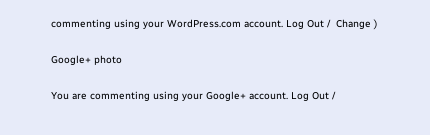commenting using your WordPress.com account. Log Out /  Change )

Google+ photo

You are commenting using your Google+ account. Log Out /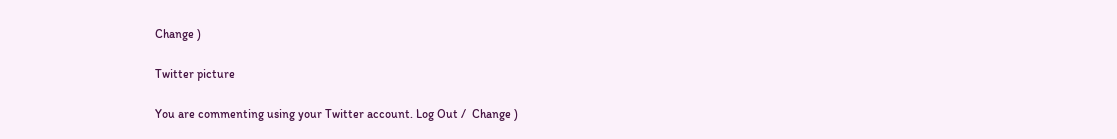Change )

Twitter picture

You are commenting using your Twitter account. Log Out /  Change )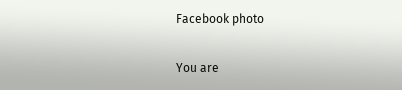Facebook photo

You are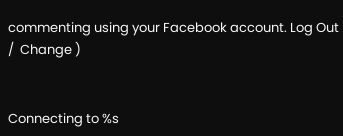commenting using your Facebook account. Log Out /  Change )


Connecting to %s